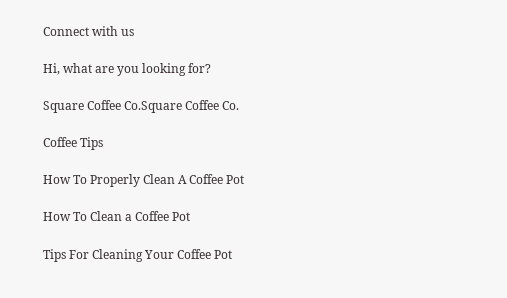Connect with us

Hi, what are you looking for?

Square Coffee Co.Square Coffee Co.

Coffee Tips

How To Properly Clean A Coffee Pot

How To Clean a Coffee Pot

Tips For Cleaning Your Coffee Pot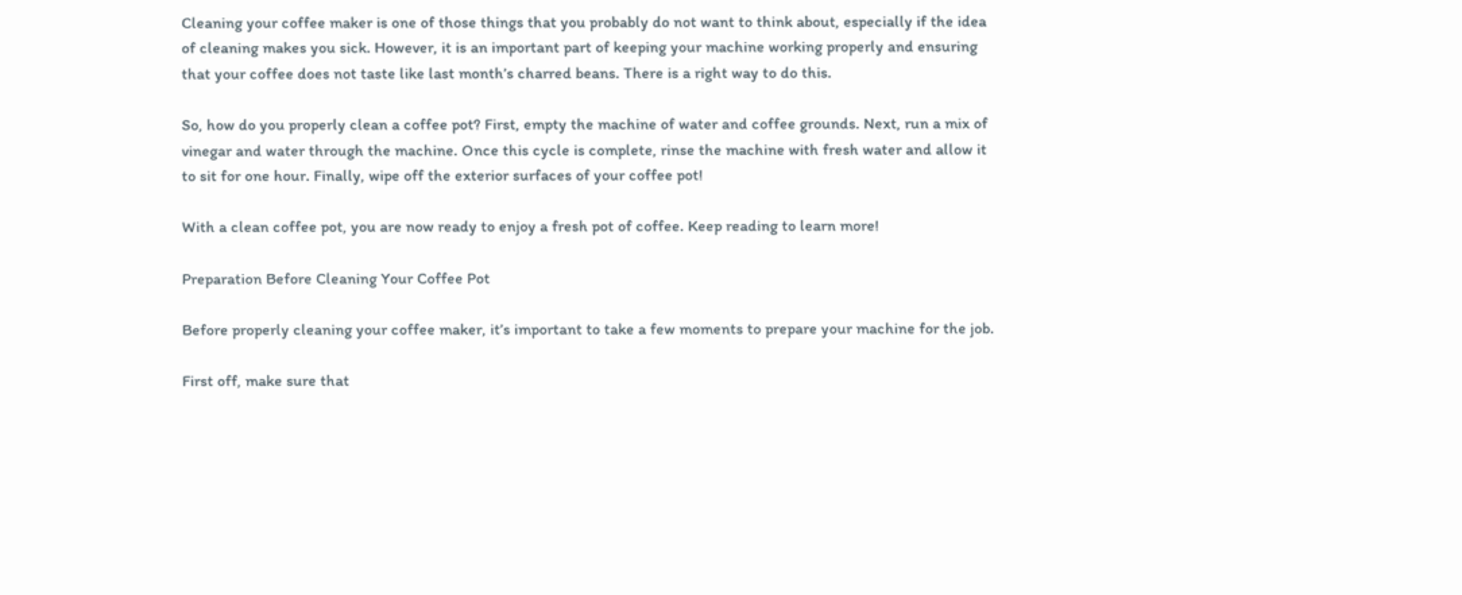Cleaning your coffee maker is one of those things that you probably do not want to think about, especially if the idea of cleaning makes you sick. However, it is an important part of keeping your machine working properly and ensuring that your coffee does not taste like last month’s charred beans. There is a right way to do this.

So, how do you properly clean a coffee pot? First, empty the machine of water and coffee grounds. Next, run a mix of vinegar and water through the machine. Once this cycle is complete, rinse the machine with fresh water and allow it to sit for one hour. Finally, wipe off the exterior surfaces of your coffee pot!

With a clean coffee pot, you are now ready to enjoy a fresh pot of coffee. Keep reading to learn more!

Preparation Before Cleaning Your Coffee Pot

Before properly cleaning your coffee maker, it’s important to take a few moments to prepare your machine for the job.

First off, make sure that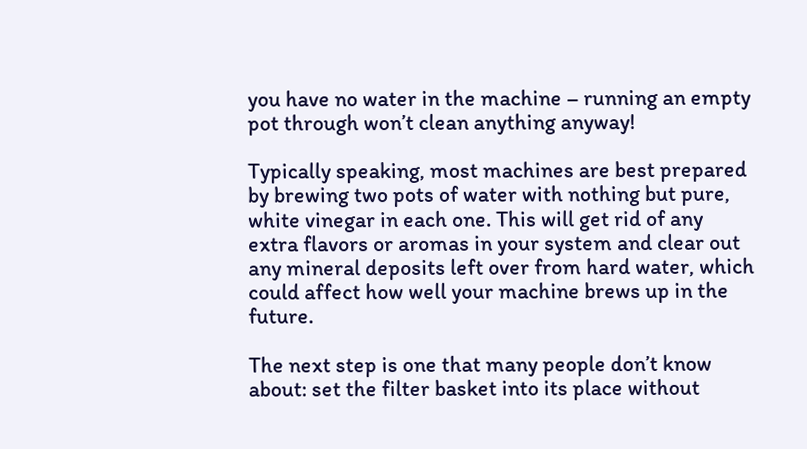you have no water in the machine – running an empty pot through won’t clean anything anyway!

Typically speaking, most machines are best prepared by brewing two pots of water with nothing but pure, white vinegar in each one. This will get rid of any extra flavors or aromas in your system and clear out any mineral deposits left over from hard water, which could affect how well your machine brews up in the future.

The next step is one that many people don’t know about: set the filter basket into its place without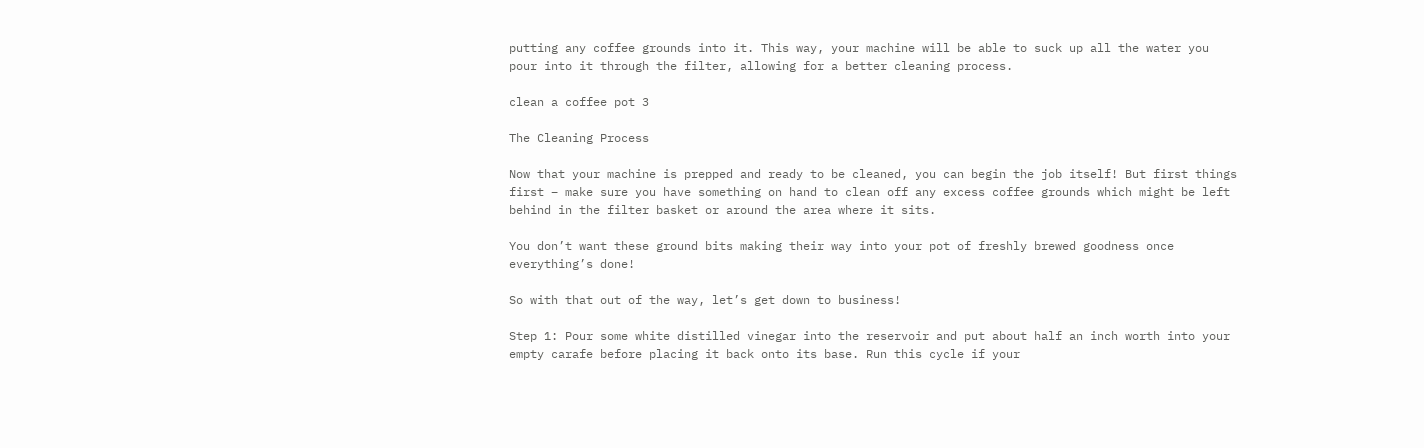putting any coffee grounds into it. This way, your machine will be able to suck up all the water you pour into it through the filter, allowing for a better cleaning process.

clean a coffee pot 3

The Cleaning Process

Now that your machine is prepped and ready to be cleaned, you can begin the job itself! But first things first – make sure you have something on hand to clean off any excess coffee grounds which might be left behind in the filter basket or around the area where it sits.

You don’t want these ground bits making their way into your pot of freshly brewed goodness once everything’s done!

So with that out of the way, let’s get down to business!

Step 1: Pour some white distilled vinegar into the reservoir and put about half an inch worth into your empty carafe before placing it back onto its base. Run this cycle if your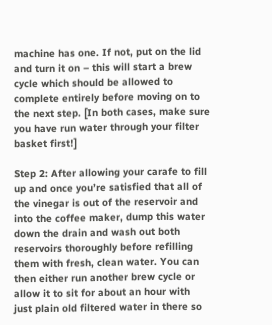machine has one. If not, put on the lid and turn it on – this will start a brew cycle which should be allowed to complete entirely before moving on to the next step. [In both cases, make sure you have run water through your filter basket first!]

Step 2: After allowing your carafe to fill up and once you’re satisfied that all of the vinegar is out of the reservoir and into the coffee maker, dump this water down the drain and wash out both reservoirs thoroughly before refilling them with fresh, clean water. You can then either run another brew cycle or allow it to sit for about an hour with just plain old filtered water in there so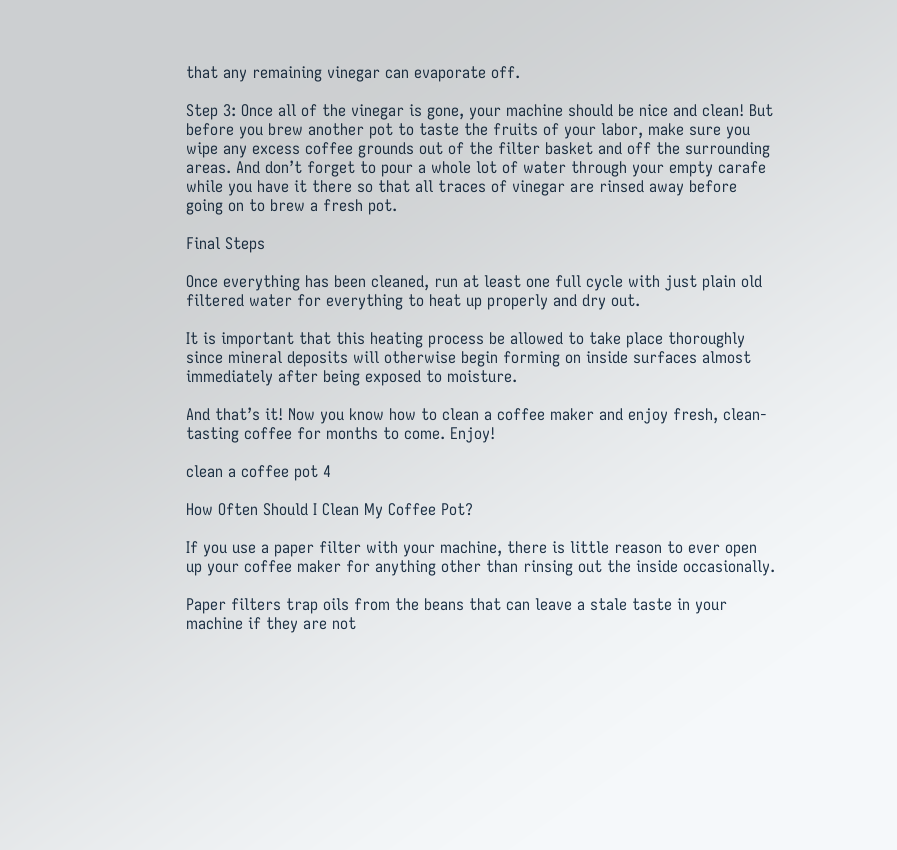that any remaining vinegar can evaporate off.

Step 3: Once all of the vinegar is gone, your machine should be nice and clean! But before you brew another pot to taste the fruits of your labor, make sure you wipe any excess coffee grounds out of the filter basket and off the surrounding areas. And don’t forget to pour a whole lot of water through your empty carafe while you have it there so that all traces of vinegar are rinsed away before going on to brew a fresh pot.

Final Steps

Once everything has been cleaned, run at least one full cycle with just plain old filtered water for everything to heat up properly and dry out.

It is important that this heating process be allowed to take place thoroughly since mineral deposits will otherwise begin forming on inside surfaces almost immediately after being exposed to moisture.

And that’s it! Now you know how to clean a coffee maker and enjoy fresh, clean-tasting coffee for months to come. Enjoy!

clean a coffee pot 4

How Often Should I Clean My Coffee Pot?

If you use a paper filter with your machine, there is little reason to ever open up your coffee maker for anything other than rinsing out the inside occasionally.

Paper filters trap oils from the beans that can leave a stale taste in your machine if they are not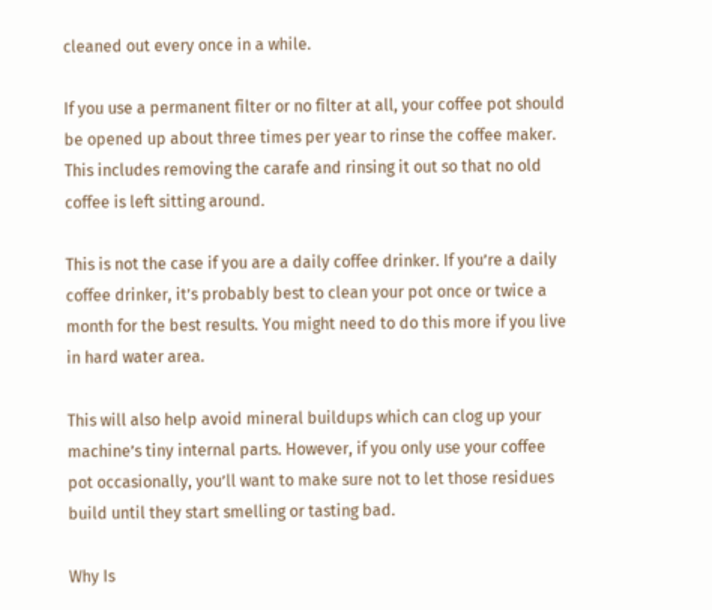cleaned out every once in a while.

If you use a permanent filter or no filter at all, your coffee pot should be opened up about three times per year to rinse the coffee maker. This includes removing the carafe and rinsing it out so that no old coffee is left sitting around.

This is not the case if you are a daily coffee drinker. If you’re a daily coffee drinker, it’s probably best to clean your pot once or twice a month for the best results. You might need to do this more if you live in hard water area.

This will also help avoid mineral buildups which can clog up your machine’s tiny internal parts. However, if you only use your coffee pot occasionally, you’ll want to make sure not to let those residues build until they start smelling or tasting bad.

Why Is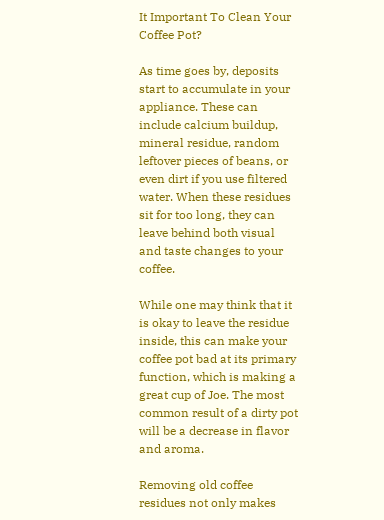It Important To Clean Your Coffee Pot?

As time goes by, deposits start to accumulate in your appliance. These can include calcium buildup, mineral residue, random leftover pieces of beans, or even dirt if you use filtered water. When these residues sit for too long, they can leave behind both visual and taste changes to your coffee.

While one may think that it is okay to leave the residue inside, this can make your coffee pot bad at its primary function, which is making a great cup of Joe. The most common result of a dirty pot will be a decrease in flavor and aroma.

Removing old coffee residues not only makes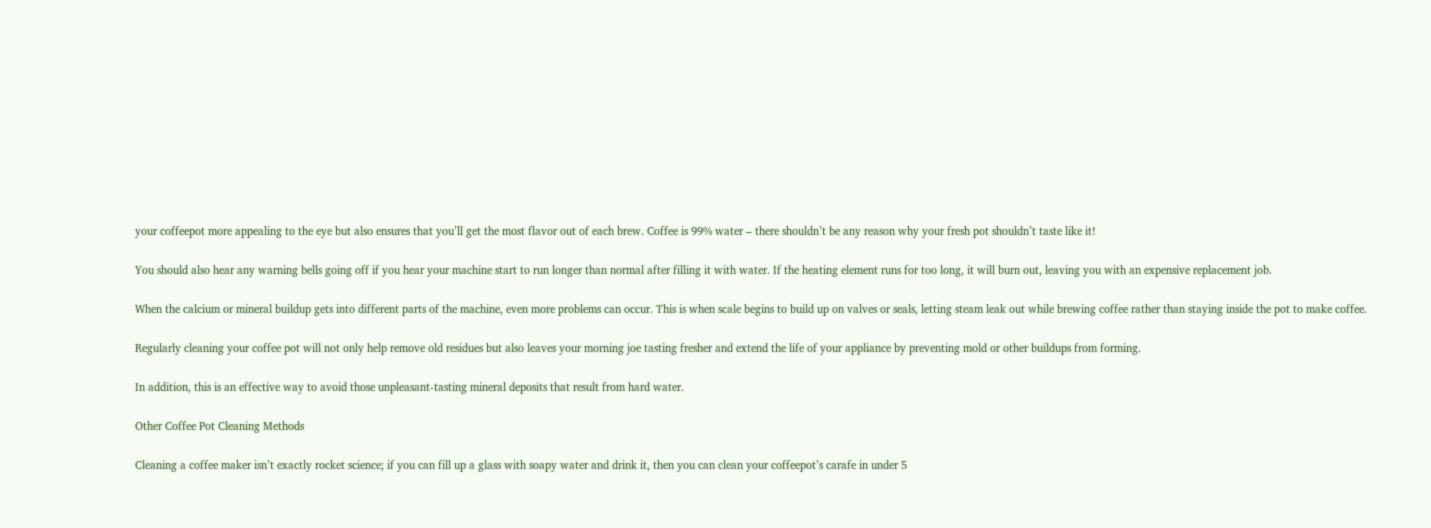your coffeepot more appealing to the eye but also ensures that you’ll get the most flavor out of each brew. Coffee is 99% water – there shouldn’t be any reason why your fresh pot shouldn’t taste like it!

You should also hear any warning bells going off if you hear your machine start to run longer than normal after filling it with water. If the heating element runs for too long, it will burn out, leaving you with an expensive replacement job.

When the calcium or mineral buildup gets into different parts of the machine, even more problems can occur. This is when scale begins to build up on valves or seals, letting steam leak out while brewing coffee rather than staying inside the pot to make coffee.

Regularly cleaning your coffee pot will not only help remove old residues but also leaves your morning joe tasting fresher and extend the life of your appliance by preventing mold or other buildups from forming.

In addition, this is an effective way to avoid those unpleasant-tasting mineral deposits that result from hard water.

Other Coffee Pot Cleaning Methods

Cleaning a coffee maker isn’t exactly rocket science; if you can fill up a glass with soapy water and drink it, then you can clean your coffeepot’s carafe in under 5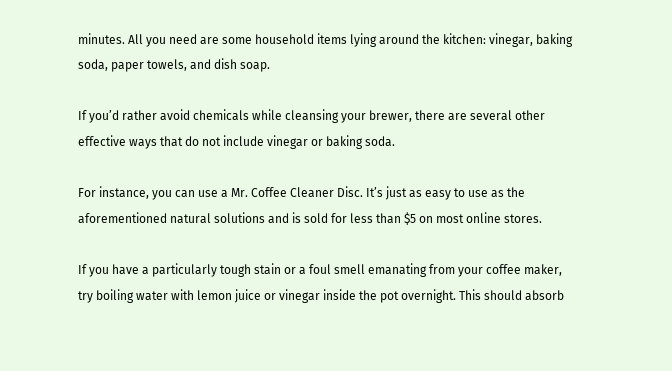minutes. All you need are some household items lying around the kitchen: vinegar, baking soda, paper towels, and dish soap.

If you’d rather avoid chemicals while cleansing your brewer, there are several other effective ways that do not include vinegar or baking soda.

For instance, you can use a Mr. Coffee Cleaner Disc. It’s just as easy to use as the aforementioned natural solutions and is sold for less than $5 on most online stores.

If you have a particularly tough stain or a foul smell emanating from your coffee maker, try boiling water with lemon juice or vinegar inside the pot overnight. This should absorb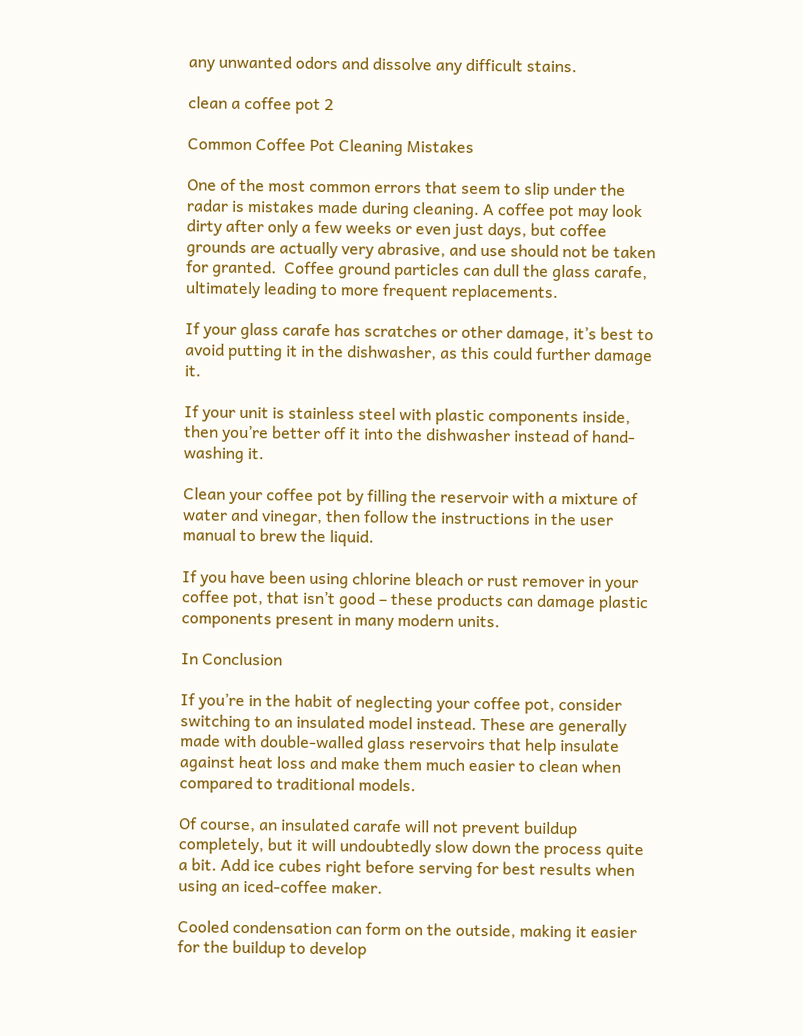any unwanted odors and dissolve any difficult stains.

clean a coffee pot 2

Common Coffee Pot Cleaning Mistakes

One of the most common errors that seem to slip under the radar is mistakes made during cleaning. A coffee pot may look dirty after only a few weeks or even just days, but coffee grounds are actually very abrasive, and use should not be taken for granted.  Coffee ground particles can dull the glass carafe, ultimately leading to more frequent replacements.

If your glass carafe has scratches or other damage, it’s best to avoid putting it in the dishwasher, as this could further damage it.

If your unit is stainless steel with plastic components inside, then you’re better off it into the dishwasher instead of hand-washing it.

Clean your coffee pot by filling the reservoir with a mixture of water and vinegar, then follow the instructions in the user manual to brew the liquid.

If you have been using chlorine bleach or rust remover in your coffee pot, that isn’t good – these products can damage plastic components present in many modern units.

In Conclusion

If you’re in the habit of neglecting your coffee pot, consider switching to an insulated model instead. These are generally made with double-walled glass reservoirs that help insulate against heat loss and make them much easier to clean when compared to traditional models.

Of course, an insulated carafe will not prevent buildup completely, but it will undoubtedly slow down the process quite a bit. Add ice cubes right before serving for best results when using an iced-coffee maker.

Cooled condensation can form on the outside, making it easier for the buildup to develop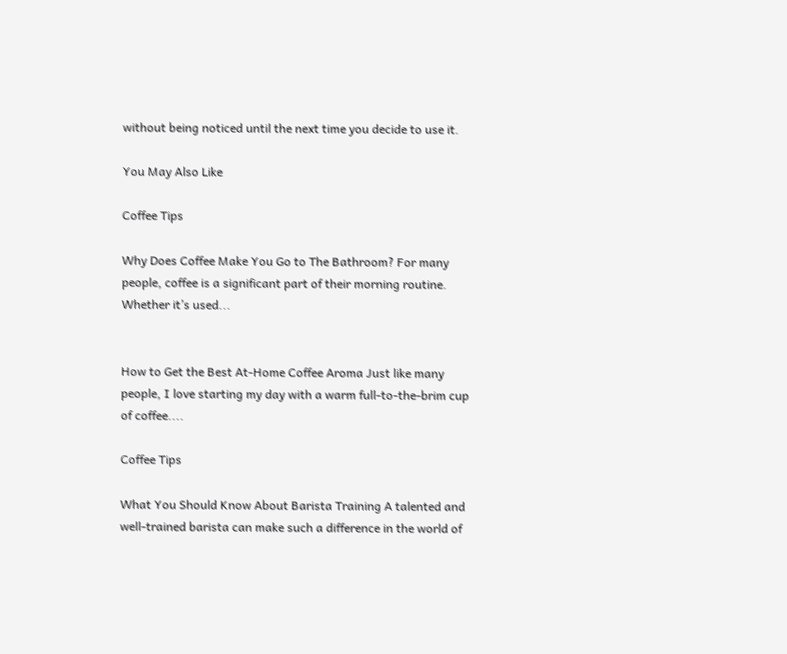without being noticed until the next time you decide to use it.

You May Also Like

Coffee Tips

Why Does Coffee Make You Go to The Bathroom? For many people, coffee is a significant part of their morning routine. Whether it’s used...


How to Get the Best At-Home Coffee Aroma Just like many people, I love starting my day with a warm full-to-the-brim cup of coffee....

Coffee Tips

What You Should Know About Barista Training A talented and well-trained barista can make such a difference in the world of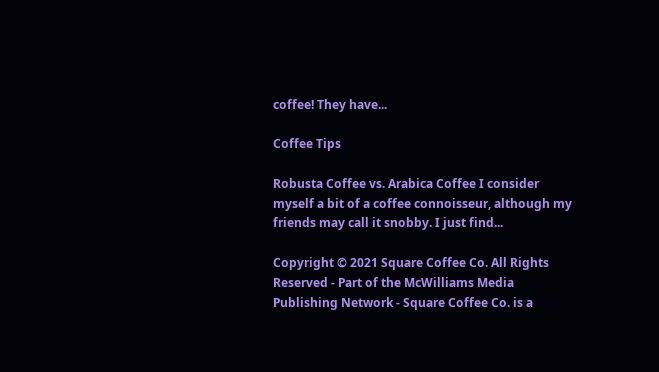coffee! They have...

Coffee Tips

Robusta Coffee vs. Arabica Coffee I consider myself a bit of a coffee connoisseur, although my friends may call it snobby. I just find...

Copyright © 2021 Square Coffee Co. All Rights Reserved - Part of the McWilliams Media Publishing Network - Square Coffee Co. is a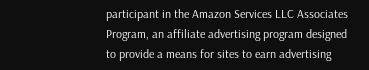participant in the Amazon Services LLC Associates Program, an affiliate advertising program designed to provide a means for sites to earn advertising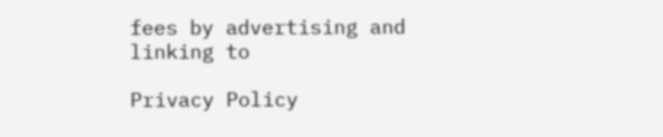fees by advertising and linking to

Privacy Policy